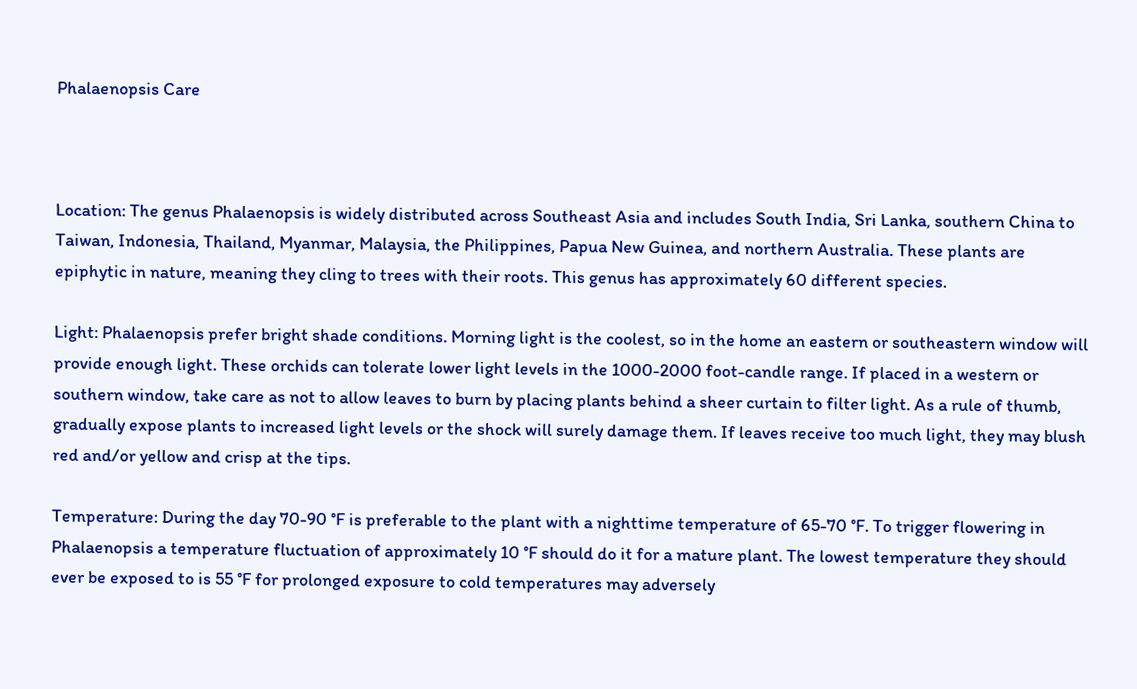Phalaenopsis Care



Location: The genus Phalaenopsis is widely distributed across Southeast Asia and includes South India, Sri Lanka, southern China to Taiwan, Indonesia, Thailand, Myanmar, Malaysia, the Philippines, Papua New Guinea, and northern Australia. These plants are epiphytic in nature, meaning they cling to trees with their roots. This genus has approximately 60 different species.

Light: Phalaenopsis prefer bright shade conditions. Morning light is the coolest, so in the home an eastern or southeastern window will provide enough light. These orchids can tolerate lower light levels in the 1000-2000 foot-candle range. If placed in a western or southern window, take care as not to allow leaves to burn by placing plants behind a sheer curtain to filter light. As a rule of thumb, gradually expose plants to increased light levels or the shock will surely damage them. If leaves receive too much light, they may blush red and/or yellow and crisp at the tips.

Temperature: During the day 70-90 °F is preferable to the plant with a nighttime temperature of 65-70 °F. To trigger flowering in Phalaenopsis a temperature fluctuation of approximately 10 °F should do it for a mature plant. The lowest temperature they should ever be exposed to is 55 °F for prolonged exposure to cold temperatures may adversely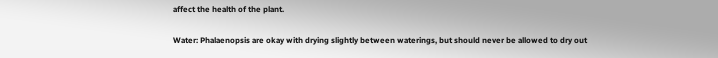affect the health of the plant.

Water: Phalaenopsis are okay with drying slightly between waterings, but should never be allowed to dry out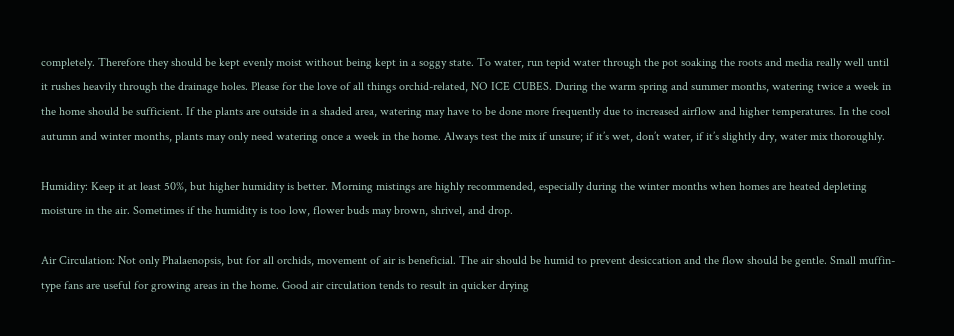completely. Therefore they should be kept evenly moist without being kept in a soggy state. To water, run tepid water through the pot soaking the roots and media really well until it rushes heavily through the drainage holes. Please for the love of all things orchid-related, NO ICE CUBES. During the warm spring and summer months, watering twice a week in the home should be sufficient. If the plants are outside in a shaded area, watering may have to be done more frequently due to increased airflow and higher temperatures. In the cool autumn and winter months, plants may only need watering once a week in the home. Always test the mix if unsure; if it’s wet, don’t water, if it’s slightly dry, water mix thoroughly.

Humidity: Keep it at least 50%, but higher humidity is better. Morning mistings are highly recommended, especially during the winter months when homes are heated depleting moisture in the air. Sometimes if the humidity is too low, flower buds may brown, shrivel, and drop.

Air Circulation: Not only Phalaenopsis, but for all orchids, movement of air is beneficial. The air should be humid to prevent desiccation and the flow should be gentle. Small muffin-type fans are useful for growing areas in the home. Good air circulation tends to result in quicker drying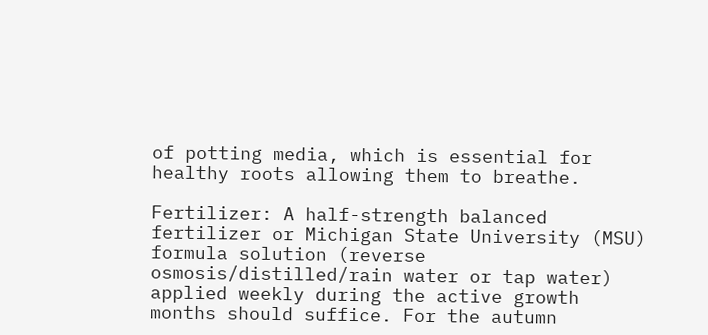of potting media, which is essential for healthy roots allowing them to breathe.

Fertilizer: A half-strength balanced fertilizer or Michigan State University (MSU) formula solution (reverse osmosis/distilled/rain water or tap water) applied weekly during the active growth months should suffice. For the autumn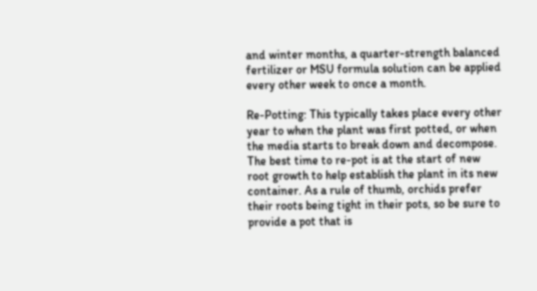and winter months, a quarter-strength balanced fertilizer or MSU formula solution can be applied every other week to once a month.

Re-Potting: This typically takes place every other year to when the plant was first potted, or when the media starts to break down and decompose. The best time to re-pot is at the start of new root growth to help establish the plant in its new container. As a rule of thumb, orchids prefer their roots being tight in their pots, so be sure to provide a pot that is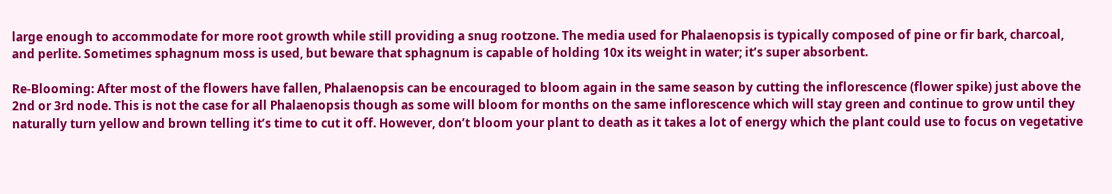large enough to accommodate for more root growth while still providing a snug rootzone. The media used for Phalaenopsis is typically composed of pine or fir bark, charcoal, and perlite. Sometimes sphagnum moss is used, but beware that sphagnum is capable of holding 10x its weight in water; it’s super absorbent.

Re-Blooming: After most of the flowers have fallen, Phalaenopsis can be encouraged to bloom again in the same season by cutting the inflorescence (flower spike) just above the 2nd or 3rd node. This is not the case for all Phalaenopsis though as some will bloom for months on the same inflorescence which will stay green and continue to grow until they naturally turn yellow and brown telling it’s time to cut it off. However, don’t bloom your plant to death as it takes a lot of energy which the plant could use to focus on vegetative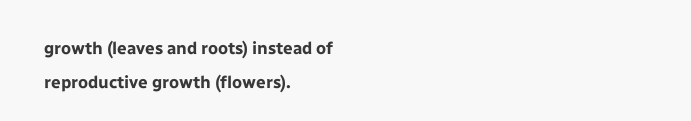growth (leaves and roots) instead of reproductive growth (flowers).